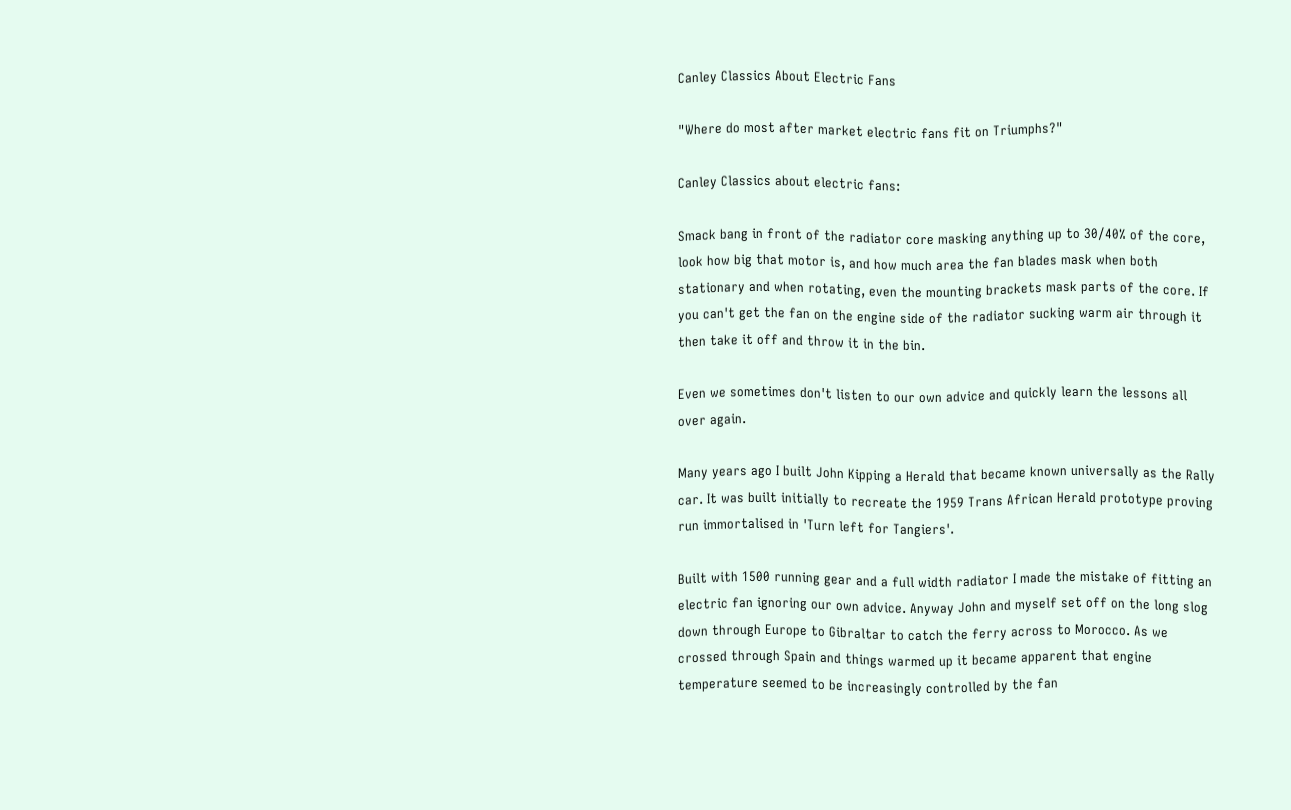Canley Classics About Electric Fans

"Where do most after market electric fans fit on Triumphs?"

Canley Classics about electric fans:

Smack bang in front of the radiator core masking anything up to 30/40% of the core, look how big that motor is, and how much area the fan blades mask when both stationary and when rotating, even the mounting brackets mask parts of the core. If you can't get the fan on the engine side of the radiator sucking warm air through it then take it off and throw it in the bin.

Even we sometimes don't listen to our own advice and quickly learn the lessons all over again.

Many years ago I built John Kipping a Herald that became known universally as the Rally car. It was built initially to recreate the 1959 Trans African Herald prototype proving run immortalised in 'Turn left for Tangiers'.

Built with 1500 running gear and a full width radiator I made the mistake of fitting an electric fan ignoring our own advice. Anyway John and myself set off on the long slog down through Europe to Gibraltar to catch the ferry across to Morocco. As we crossed through Spain and things warmed up it became apparent that engine temperature seemed to be increasingly controlled by the fan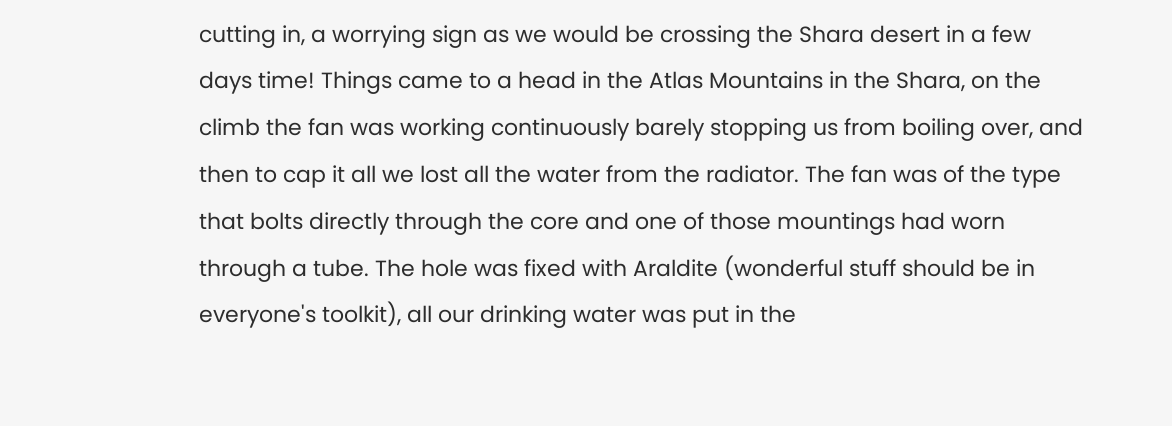cutting in, a worrying sign as we would be crossing the Shara desert in a few days time! Things came to a head in the Atlas Mountains in the Shara, on the climb the fan was working continuously barely stopping us from boiling over, and then to cap it all we lost all the water from the radiator. The fan was of the type that bolts directly through the core and one of those mountings had worn through a tube. The hole was fixed with Araldite (wonderful stuff should be in everyone's toolkit), all our drinking water was put in the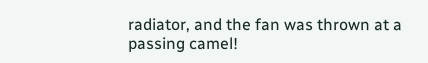radiator, and the fan was thrown at a passing camel!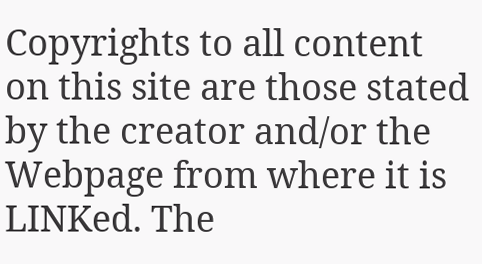Copyrights to all content on this site are those stated by the creator and/or the Webpage from where it is LINKed. The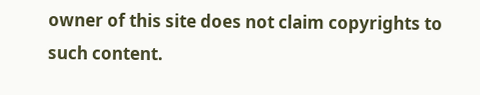owner of this site does not claim copyrights to such content.